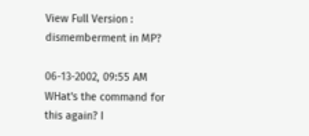View Full Version : dismemberment in MP?

06-13-2002, 09:55 AM
WHat's the command for this again? I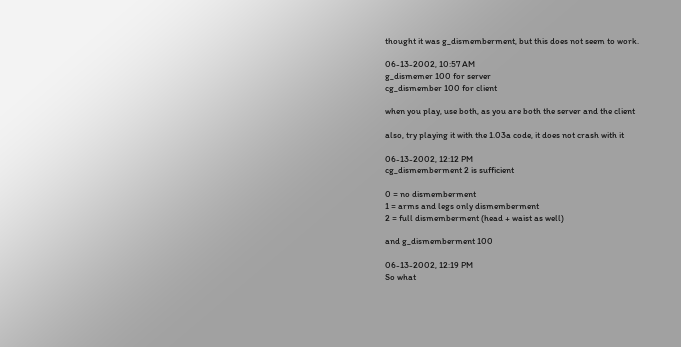thought it was g_dismemberment, but this does not seem to work.

06-13-2002, 10:57 AM
g_dismemer 100 for server
cg_dismember 100 for client

when you play, use both, as you are both the server and the client

also, try playing it with the 1.03a code, it does not crash with it

06-13-2002, 12:12 PM
cg_dismemberment 2 is sufficient

0 = no dismemberment
1 = arms and legs only dismemberment
2 = full dismemberment (head + waist as well)

and g_dismemberment 100

06-13-2002, 12:19 PM
So what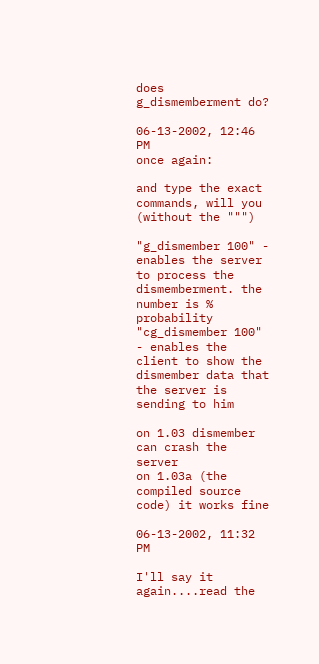does g_dismemberment do?

06-13-2002, 12:46 PM
once again:

and type the exact commands, will you (without the """)

"g_dismember 100" - enables the server to process the dismemberment. the number is % probability
"cg_dismember 100" - enables the client to show the dismember data that the server is sending to him

on 1.03 dismember can crash the server
on 1.03a (the compiled source code) it works fine

06-13-2002, 11:32 PM

I'll say it again....read the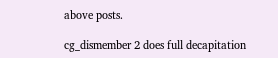above posts.

cg_dismember 2 does full decapitation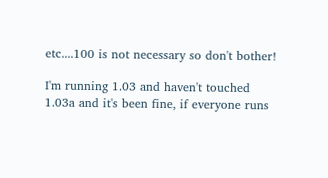etc....100 is not necessary so don't bother!

I'm running 1.03 and haven't touched 1.03a and it's been fine, if everyone runs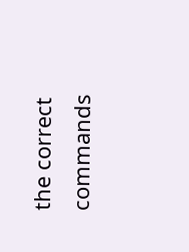the correct commands